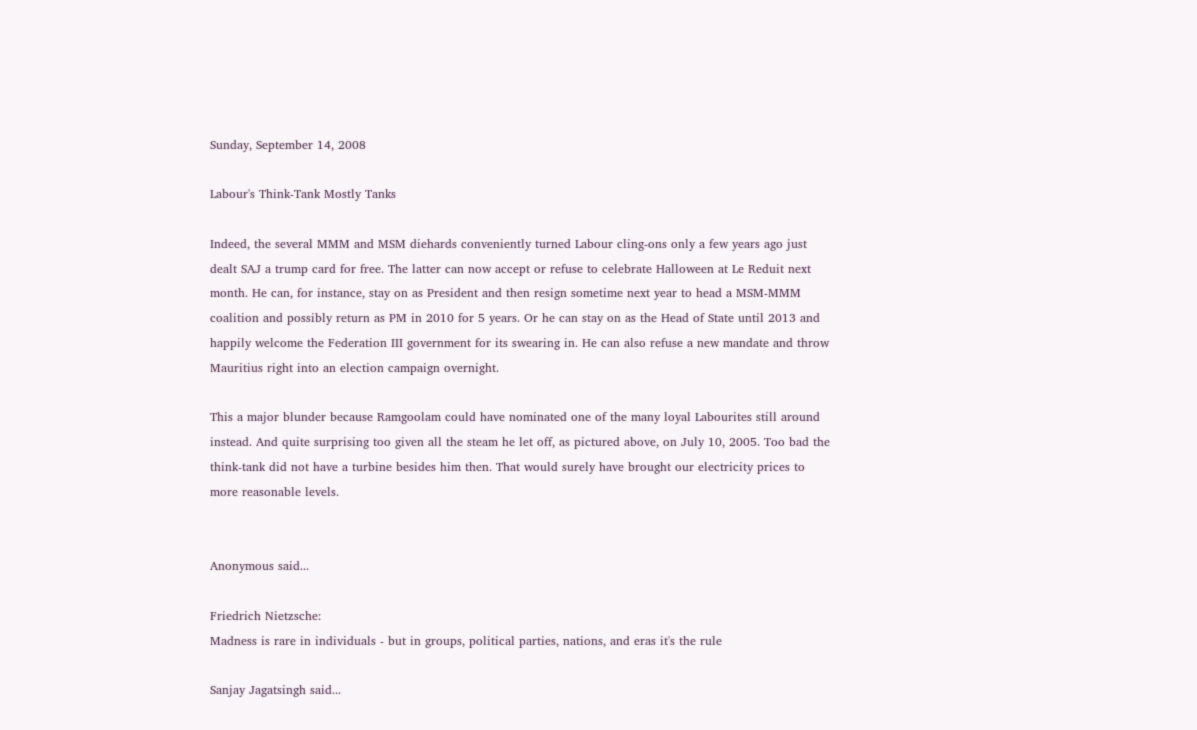Sunday, September 14, 2008

Labour's Think-Tank Mostly Tanks

Indeed, the several MMM and MSM diehards conveniently turned Labour cling-ons only a few years ago just dealt SAJ a trump card for free. The latter can now accept or refuse to celebrate Halloween at Le Reduit next month. He can, for instance, stay on as President and then resign sometime next year to head a MSM-MMM coalition and possibly return as PM in 2010 for 5 years. Or he can stay on as the Head of State until 2013 and happily welcome the Federation III government for its swearing in. He can also refuse a new mandate and throw Mauritius right into an election campaign overnight.

This a major blunder because Ramgoolam could have nominated one of the many loyal Labourites still around instead. And quite surprising too given all the steam he let off, as pictured above, on July 10, 2005. Too bad the think-tank did not have a turbine besides him then. That would surely have brought our electricity prices to more reasonable levels.


Anonymous said...

Friedrich Nietzsche:
Madness is rare in individuals - but in groups, political parties, nations, and eras it's the rule

Sanjay Jagatsingh said...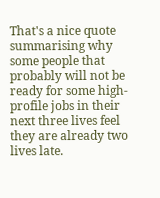That's a nice quote summarising why some people that probably will not be ready for some high-profile jobs in their next three lives feel they are already two lives late.